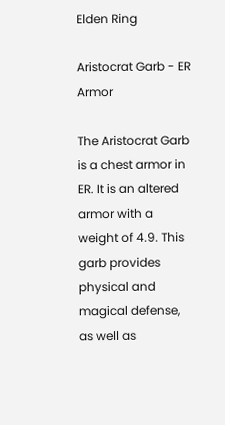Elden Ring

Aristocrat Garb - ER Armor

The Aristocrat Garb is a chest armor in ER. It is an altered armor with a weight of 4.9. This garb provides physical and magical defense, as well as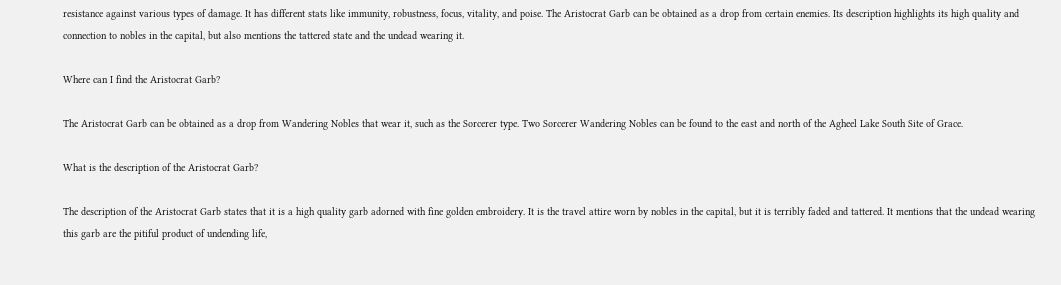resistance against various types of damage. It has different stats like immunity, robustness, focus, vitality, and poise. The Aristocrat Garb can be obtained as a drop from certain enemies. Its description highlights its high quality and connection to nobles in the capital, but also mentions the tattered state and the undead wearing it.

Where can I find the Aristocrat Garb?

The Aristocrat Garb can be obtained as a drop from Wandering Nobles that wear it, such as the Sorcerer type. Two Sorcerer Wandering Nobles can be found to the east and north of the Agheel Lake South Site of Grace.

What is the description of the Aristocrat Garb?

The description of the Aristocrat Garb states that it is a high quality garb adorned with fine golden embroidery. It is the travel attire worn by nobles in the capital, but it is terribly faded and tattered. It mentions that the undead wearing this garb are the pitiful product of undending life,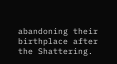abandoning their birthplace after the Shattering.